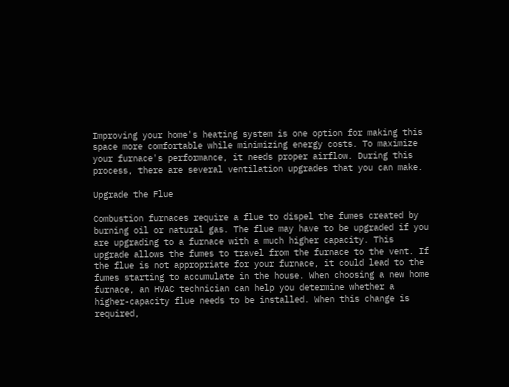Improving your home's heating system is one option for making this space more comfortable while minimizing energy costs. To maximize your furnace's performance, it needs proper airflow. During this process, there are several ventilation upgrades that you can make.

Upgrade the Flue

Combustion furnaces require a flue to dispel the fumes created by burning oil or natural gas. The flue may have to be upgraded if you are upgrading to a furnace with a much higher capacity. This upgrade allows the fumes to travel from the furnace to the vent. If the flue is not appropriate for your furnace, it could lead to the fumes starting to accumulate in the house. When choosing a new home furnace, an HVAC technician can help you determine whether a higher-capacity flue needs to be installed. When this change is required,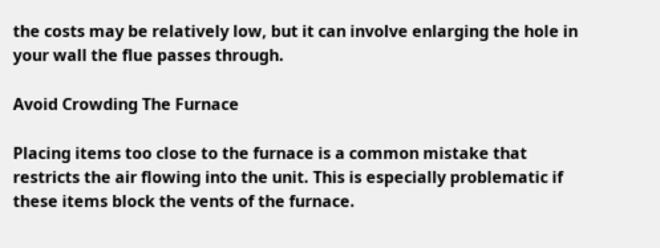the costs may be relatively low, but it can involve enlarging the hole in your wall the flue passes through.

Avoid Crowding The Furnace

Placing items too close to the furnace is a common mistake that restricts the air flowing into the unit. This is especially problematic if these items block the vents of the furnace.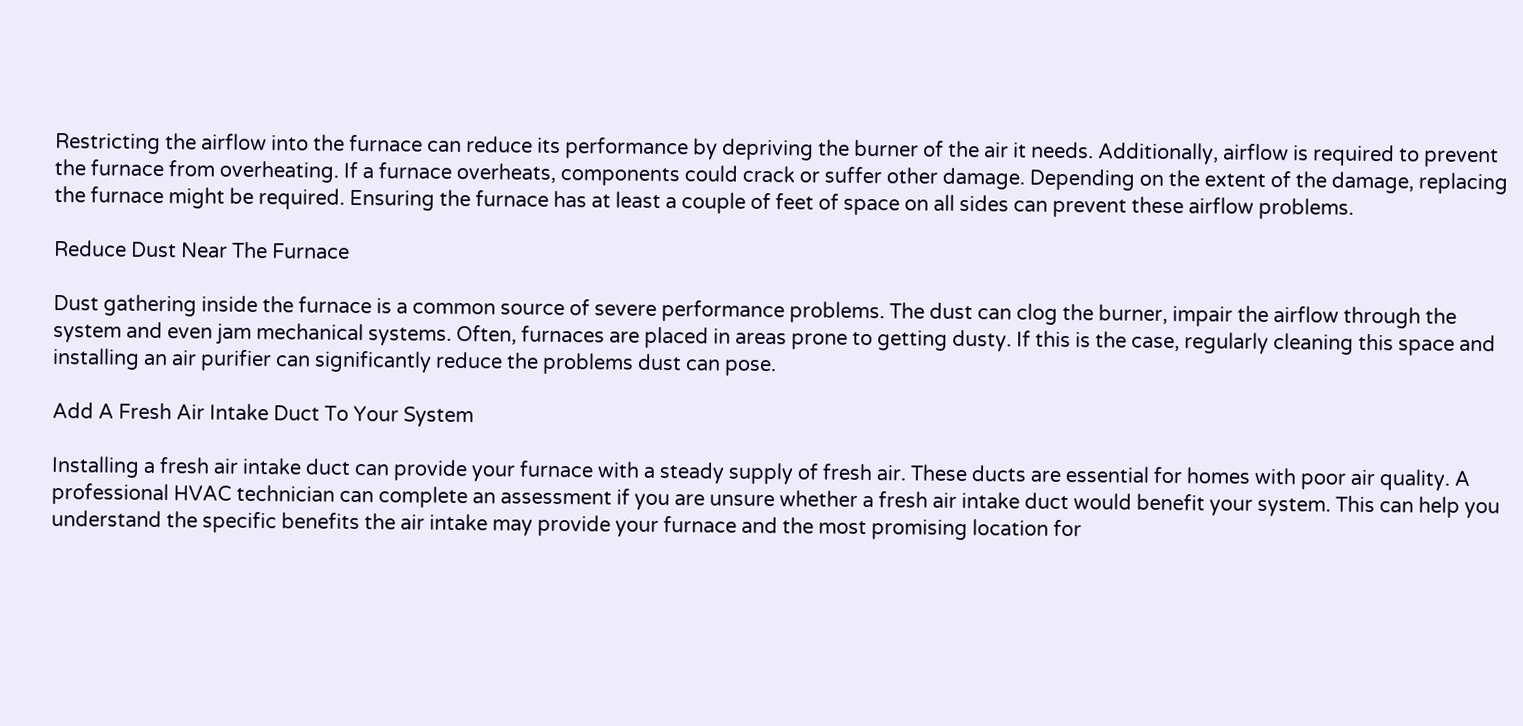Restricting the airflow into the furnace can reduce its performance by depriving the burner of the air it needs. Additionally, airflow is required to prevent the furnace from overheating. If a furnace overheats, components could crack or suffer other damage. Depending on the extent of the damage, replacing the furnace might be required. Ensuring the furnace has at least a couple of feet of space on all sides can prevent these airflow problems.

Reduce Dust Near The Furnace

Dust gathering inside the furnace is a common source of severe performance problems. The dust can clog the burner, impair the airflow through the system and even jam mechanical systems. Often, furnaces are placed in areas prone to getting dusty. If this is the case, regularly cleaning this space and installing an air purifier can significantly reduce the problems dust can pose.

Add A Fresh Air Intake Duct To Your System

Installing a fresh air intake duct can provide your furnace with a steady supply of fresh air. These ducts are essential for homes with poor air quality. A professional HVAC technician can complete an assessment if you are unsure whether a fresh air intake duct would benefit your system. This can help you understand the specific benefits the air intake may provide your furnace and the most promising location for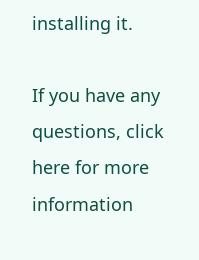installing it.

If you have any questions, click here for more information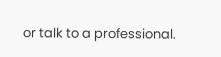or talk to a professional.